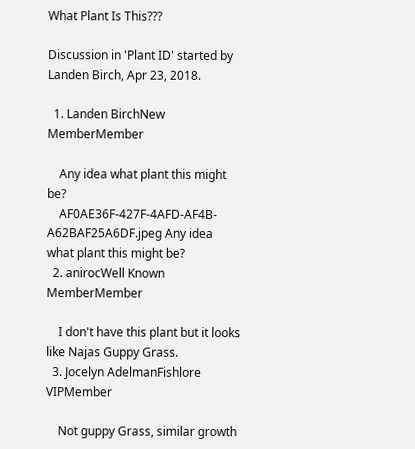What Plant Is This???

Discussion in 'Plant ID' started by Landen Birch, Apr 23, 2018.

  1. Landen BirchNew MemberMember

    Any idea what plant this might be?
    AF0AE36F-427F-4AFD-AF4B-A62BAF25A6DF.jpeg Any idea what plant this might be?
  2. anirocWell Known MemberMember

    I don't have this plant but it looks like Najas Guppy Grass.
  3. Jocelyn AdelmanFishlore VIPMember

    Not guppy Grass, similar growth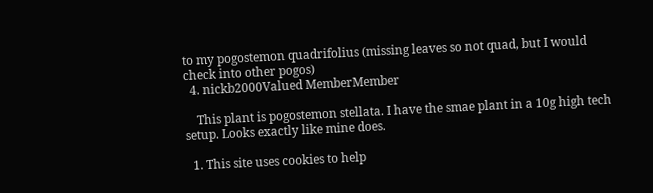to my pogostemon quadrifolius (missing leaves so not quad, but I would check into other pogos)
  4. nickb2000Valued MemberMember

    This plant is pogostemon stellata. I have the smae plant in a 10g high tech setup. Looks exactly like mine does.

  1. This site uses cookies to help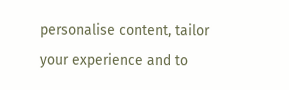personalise content, tailor your experience and to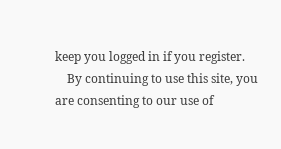keep you logged in if you register.
    By continuing to use this site, you are consenting to our use of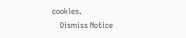cookies.
    Dismiss Notice